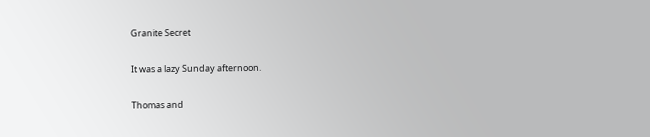Granite Secret

It was a lazy Sunday afternoon.

Thomas and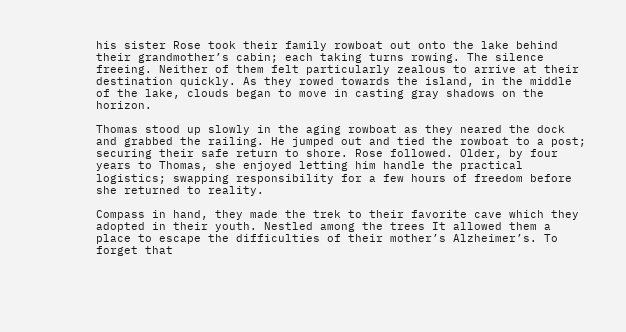his sister Rose took their family rowboat out onto the lake behind their grandmother’s cabin; each taking turns rowing. The silence freeing. Neither of them felt particularly zealous to arrive at their destination quickly. As they rowed towards the island, in the middle of the lake, clouds began to move in casting gray shadows on the horizon.

Thomas stood up slowly in the aging rowboat as they neared the dock and grabbed the railing. He jumped out and tied the rowboat to a post; securing their safe return to shore. Rose followed. Older, by four years to Thomas, she enjoyed letting him handle the practical logistics; swapping responsibility for a few hours of freedom before she returned to reality.

Compass in hand, they made the trek to their favorite cave which they adopted in their youth. Nestled among the trees It allowed them a place to escape the difficulties of their mother’s Alzheimer’s. To forget that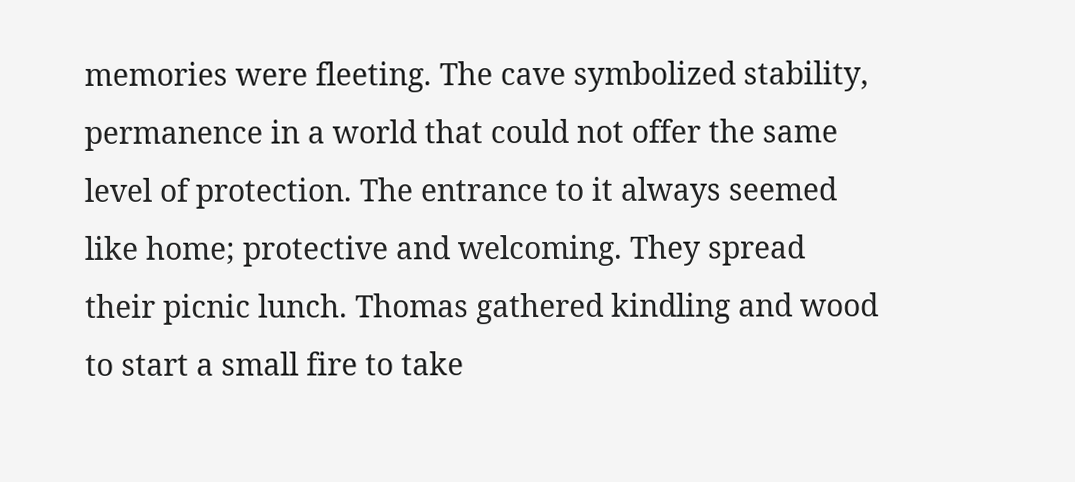memories were fleeting. The cave symbolized stability, permanence in a world that could not offer the same level of protection. The entrance to it always seemed like home; protective and welcoming. They spread their picnic lunch. Thomas gathered kindling and wood to start a small fire to take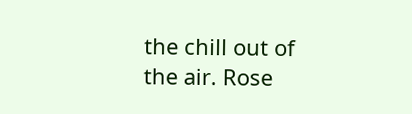the chill out of the air. Rose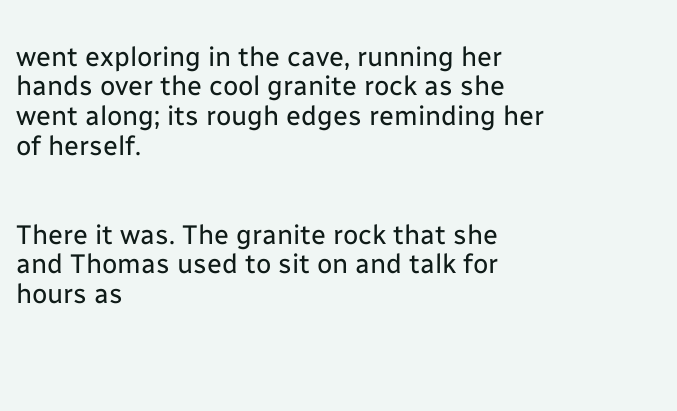went exploring in the cave, running her hands over the cool granite rock as she went along; its rough edges reminding her of herself.


There it was. The granite rock that she and Thomas used to sit on and talk for hours as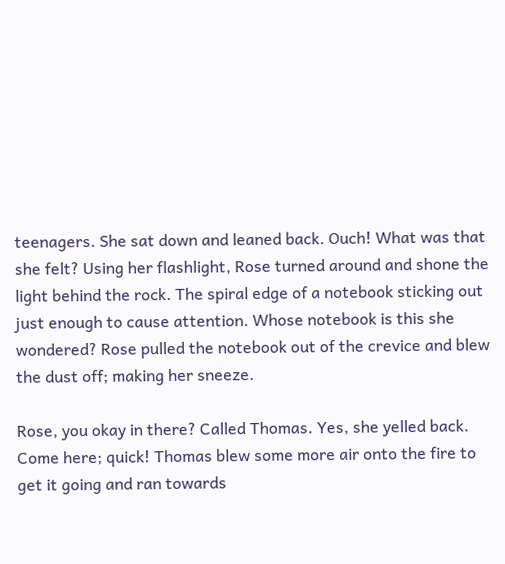teenagers. She sat down and leaned back. Ouch! What was that she felt? Using her flashlight, Rose turned around and shone the light behind the rock. The spiral edge of a notebook sticking out just enough to cause attention. Whose notebook is this she wondered? Rose pulled the notebook out of the crevice and blew the dust off; making her sneeze.

Rose, you okay in there? Called Thomas. Yes, she yelled back. Come here; quick! Thomas blew some more air onto the fire to get it going and ran towards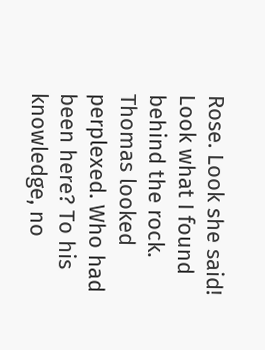Rose. Look she said! Look what I found behind the rock. Thomas looked perplexed. Who had been here? To his knowledge, no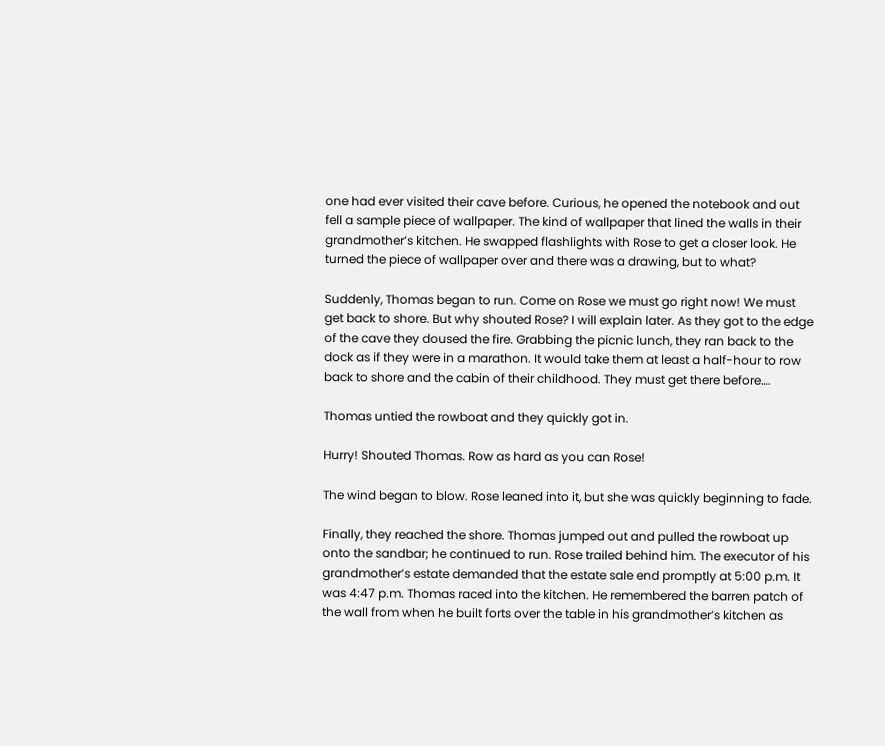one had ever visited their cave before. Curious, he opened the notebook and out fell a sample piece of wallpaper. The kind of wallpaper that lined the walls in their grandmother’s kitchen. He swapped flashlights with Rose to get a closer look. He turned the piece of wallpaper over and there was a drawing, but to what?

Suddenly, Thomas began to run. Come on Rose we must go right now! We must get back to shore. But why shouted Rose? I will explain later. As they got to the edge of the cave they doused the fire. Grabbing the picnic lunch, they ran back to the dock as if they were in a marathon. It would take them at least a half-hour to row back to shore and the cabin of their childhood. They must get there before….

Thomas untied the rowboat and they quickly got in.

Hurry! Shouted Thomas. Row as hard as you can Rose!

The wind began to blow. Rose leaned into it, but she was quickly beginning to fade.

Finally, they reached the shore. Thomas jumped out and pulled the rowboat up onto the sandbar; he continued to run. Rose trailed behind him. The executor of his grandmother’s estate demanded that the estate sale end promptly at 5:00 p.m. It was 4:47 p.m. Thomas raced into the kitchen. He remembered the barren patch of the wall from when he built forts over the table in his grandmother’s kitchen as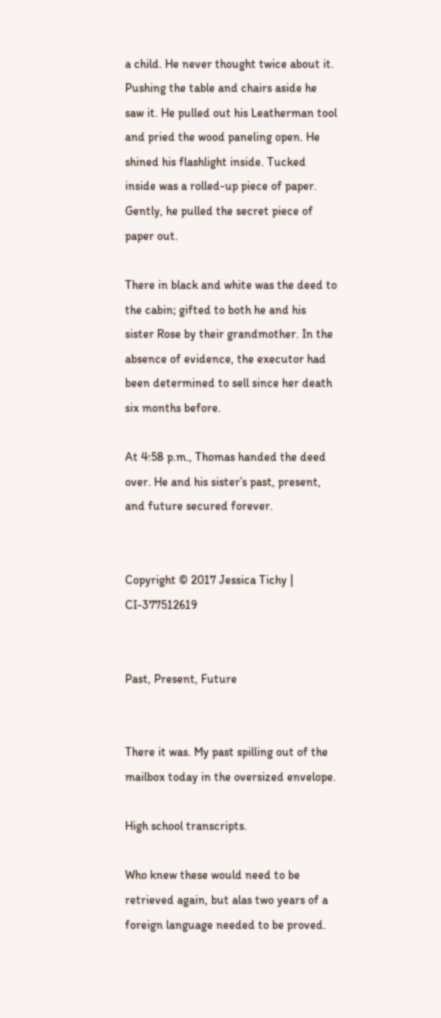a child. He never thought twice about it. Pushing the table and chairs aside he saw it. He pulled out his Leatherman tool and pried the wood paneling open. He shined his flashlight inside. Tucked inside was a rolled-up piece of paper. Gently, he pulled the secret piece of paper out.

There in black and white was the deed to the cabin; gifted to both he and his sister Rose by their grandmother. In the absence of evidence, the executor had been determined to sell since her death six months before.

At 4:58 p.m., Thomas handed the deed over. He and his sister’s past, present, and future secured forever.


Copyright © 2017 Jessica Tichy | CI-377512619


Past, Present, Future


There it was. My past spilling out of the mailbox today in the oversized envelope.

High school transcripts.

Who knew these would need to be retrieved again, but alas two years of a foreign language needed to be proved.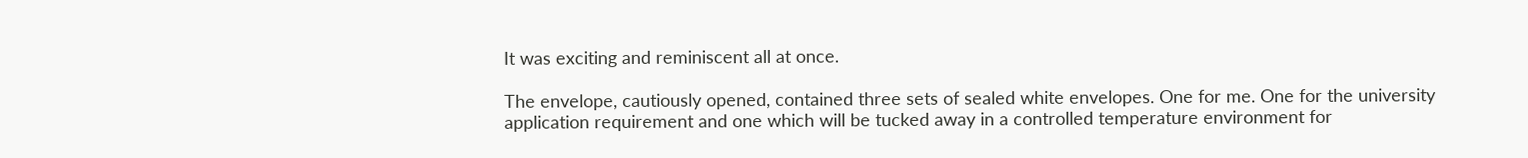It was exciting and reminiscent all at once.

The envelope, cautiously opened, contained three sets of sealed white envelopes. One for me. One for the university application requirement and one which will be tucked away in a controlled temperature environment for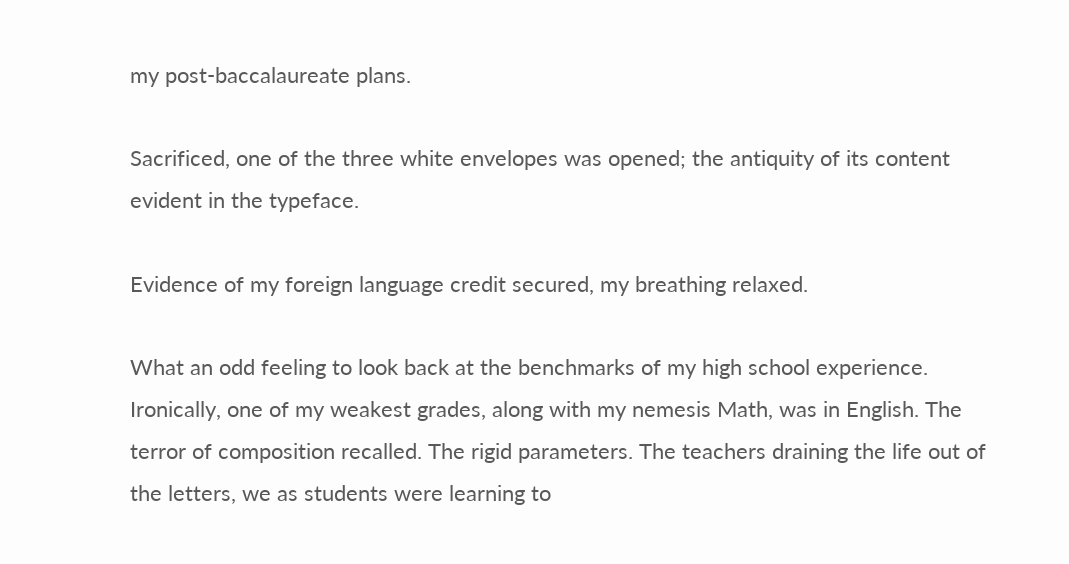my post-baccalaureate plans.

Sacrificed, one of the three white envelopes was opened; the antiquity of its content evident in the typeface.

Evidence of my foreign language credit secured, my breathing relaxed.

What an odd feeling to look back at the benchmarks of my high school experience. Ironically, one of my weakest grades, along with my nemesis Math, was in English. The terror of composition recalled. The rigid parameters. The teachers draining the life out of the letters, we as students were learning to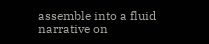assemble into a fluid narrative on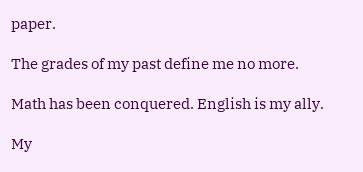paper.

The grades of my past define me no more.

Math has been conquered. English is my ally.

My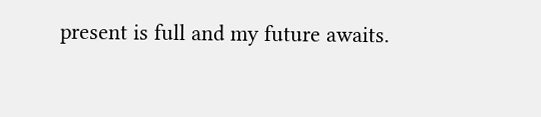present is full and my future awaits.